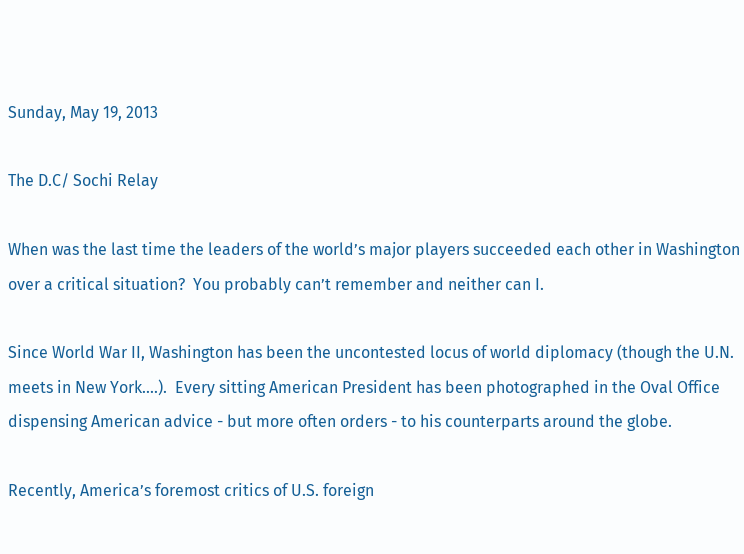Sunday, May 19, 2013

The D.C/ Sochi Relay

When was the last time the leaders of the world’s major players succeeded each other in Washington over a critical situation?  You probably can’t remember and neither can I.

Since World War II, Washington has been the uncontested locus of world diplomacy (though the U.N. meets in New York....).  Every sitting American President has been photographed in the Oval Office dispensing American advice - but more often orders - to his counterparts around the globe.

Recently, America’s foremost critics of U.S. foreign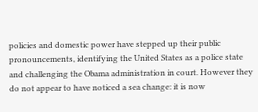policies and domestic power have stepped up their public pronouncements, identifying the United States as a police state and challenging the Obama administration in court. However they do not appear to have noticed a sea change: it is now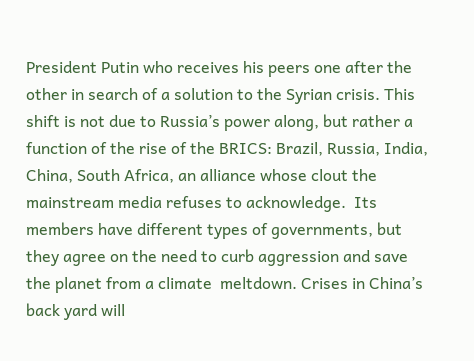President Putin who receives his peers one after the other in search of a solution to the Syrian crisis. This shift is not due to Russia’s power along, but rather a function of the rise of the BRICS: Brazil, Russia, India, China, South Africa, an alliance whose clout the mainstream media refuses to acknowledge.  Its members have different types of governments, but they agree on the need to curb aggression and save the planet from a climate  meltdown. Crises in China’s back yard will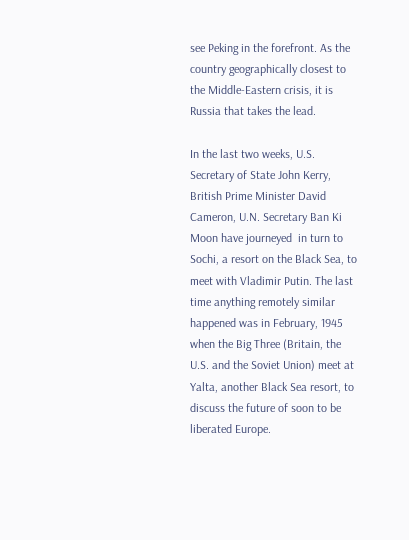see Peking in the forefront. As the country geographically closest to the Middle-Eastern crisis, it is Russia that takes the lead.

In the last two weeks, U.S. Secretary of State John Kerry, British Prime Minister David Cameron, U.N. Secretary Ban Ki Moon have journeyed  in turn to Sochi, a resort on the Black Sea, to meet with Vladimir Putin. The last time anything remotely similar happened was in February, 1945 when the Big Three (Britain, the U.S. and the Soviet Union) meet at Yalta, another Black Sea resort, to discuss the future of soon to be liberated Europe.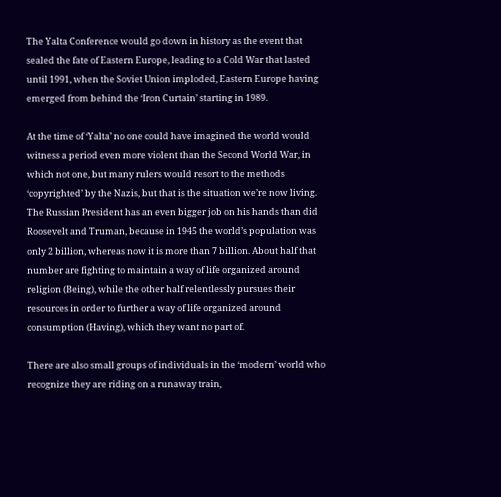The Yalta Conference would go down in history as the event that sealed the fate of Eastern Europe, leading to a Cold War that lasted until 1991, when the Soviet Union imploded, Eastern Europe having emerged from behind the ‘Iron Curtain’ starting in 1989.

At the time of ‘Yalta’ no one could have imagined the world would witness a period even more violent than the Second World War, in which not one, but many rulers would resort to the methods ‘copyrighted’ by the Nazis, but that is the situation we’re now living. The Russian President has an even bigger job on his hands than did Roosevelt and Truman, because in 1945 the world’s population was only 2 billion, whereas now it is more than 7 billion. About half that number are fighting to maintain a way of life organized around religion (Being), while the other half relentlessly pursues their resources in order to further a way of life organized around consumption (Having), which they want no part of.

There are also small groups of individuals in the ‘modern’ world who recognize they are riding on a runaway train,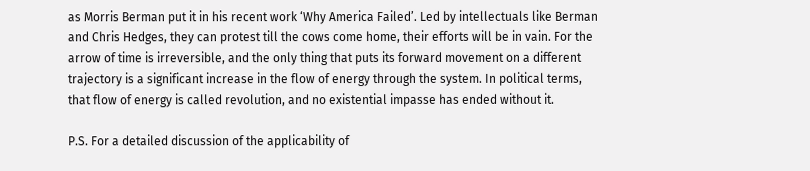as Morris Berman put it in his recent work ‘Why America Failed’. Led by intellectuals like Berman and Chris Hedges, they can protest till the cows come home, their efforts will be in vain. For the arrow of time is irreversible, and the only thing that puts its forward movement on a different trajectory is a significant increase in the flow of energy through the system. In political terms, that flow of energy is called revolution, and no existential impasse has ended without it.

P.S. For a detailed discussion of the applicability of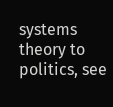systems theory to politics, see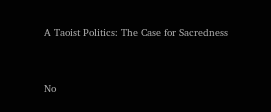A Taoist Politics: The Case for Sacredness



No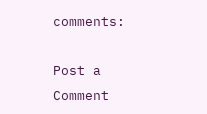comments:

Post a Comment